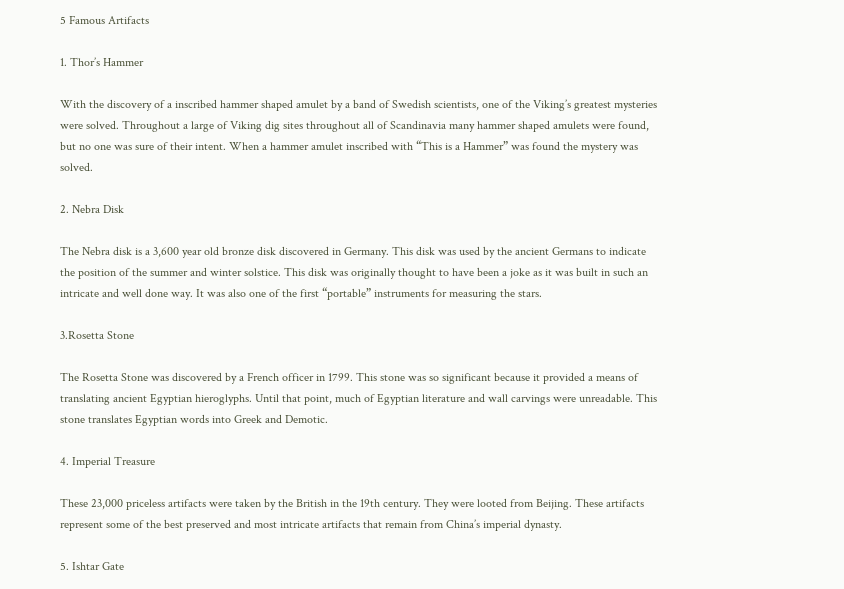5 Famous Artifacts

1. Thor’s Hammer

With the discovery of a inscribed hammer shaped amulet by a band of Swedish scientists, one of the Viking’s greatest mysteries were solved. Throughout a large of Viking dig sites throughout all of Scandinavia many hammer shaped amulets were found, but no one was sure of their intent. When a hammer amulet inscribed with “This is a Hammer” was found the mystery was solved.

2. Nebra Disk

The Nebra disk is a 3,600 year old bronze disk discovered in Germany. This disk was used by the ancient Germans to indicate the position of the summer and winter solstice. This disk was originally thought to have been a joke as it was built in such an intricate and well done way. It was also one of the first “portable” instruments for measuring the stars.

3.Rosetta Stone

The Rosetta Stone was discovered by a French officer in 1799. This stone was so significant because it provided a means of translating ancient Egyptian hieroglyphs. Until that point, much of Egyptian literature and wall carvings were unreadable. This stone translates Egyptian words into Greek and Demotic.

4. Imperial Treasure

These 23,000 priceless artifacts were taken by the British in the 19th century. They were looted from Beijing. These artifacts represent some of the best preserved and most intricate artifacts that remain from China’s imperial dynasty.

5. Ishtar Gate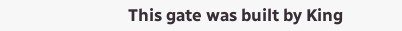This gate was built by King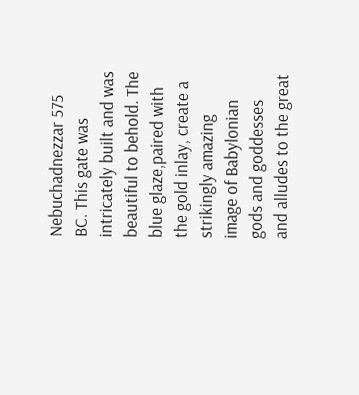Nebuchadnezzar 575 BC. This gate was intricately built and was beautiful to behold. The blue glaze,paired with the gold inlay, create a strikingly amazing image of Babylonian gods and goddesses and alludes to the great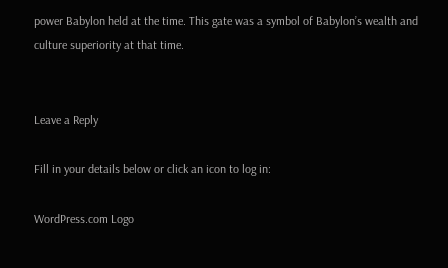power Babylon held at the time. This gate was a symbol of Babylon’s wealth and culture superiority at that time.


Leave a Reply

Fill in your details below or click an icon to log in:

WordPress.com Logo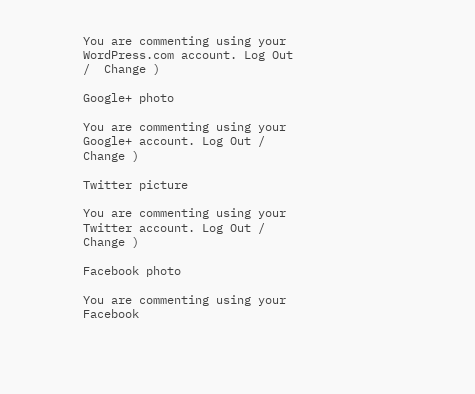You are commenting using your WordPress.com account. Log Out /  Change )

Google+ photo

You are commenting using your Google+ account. Log Out /  Change )

Twitter picture

You are commenting using your Twitter account. Log Out /  Change )

Facebook photo

You are commenting using your Facebook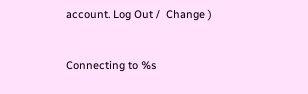account. Log Out /  Change )


Connecting to %s